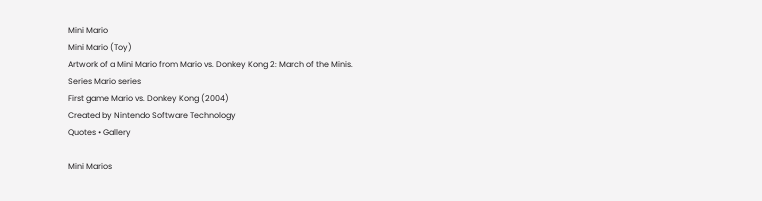Mini Mario
Mini Mario (Toy)
Artwork of a Mini Mario from Mario vs. Donkey Kong 2: March of the Minis.
Series Mario series
First game Mario vs. Donkey Kong (2004)
Created by Nintendo Software Technology
Quotes • Gallery

Mini Marios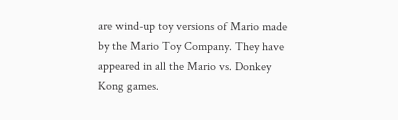are wind-up toy versions of Mario made by the Mario Toy Company. They have appeared in all the Mario vs. Donkey Kong games.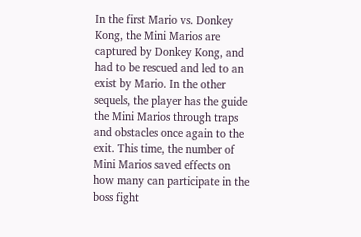In the first Mario vs. Donkey Kong, the Mini Marios are captured by Donkey Kong, and had to be rescued and led to an exist by Mario. In the other sequels, the player has the guide the Mini Marios through traps and obstacles once again to the exit. This time, the number of Mini Marios saved effects on how many can participate in the boss fight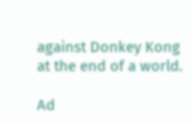against Donkey Kong at the end of a world.

Ad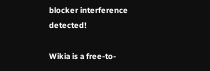blocker interference detected!

Wikia is a free-to-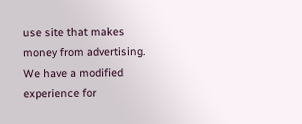use site that makes money from advertising. We have a modified experience for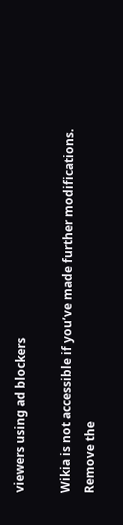viewers using ad blockers

Wikia is not accessible if you’ve made further modifications. Remove the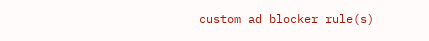custom ad blocker rule(s)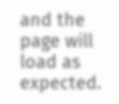and the page will load as expected.